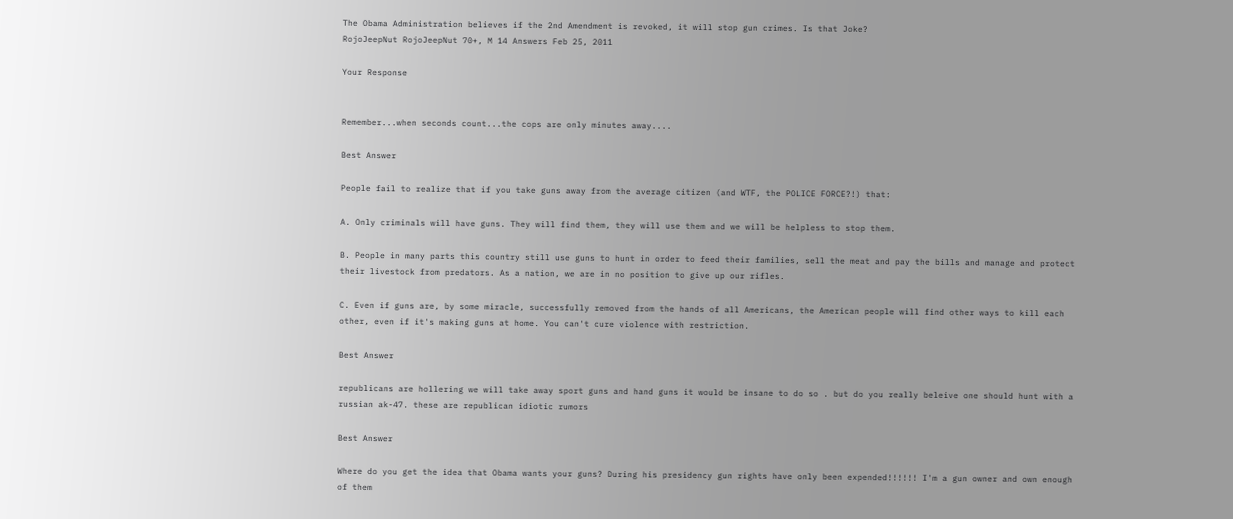The Obama Administration believes if the 2nd Amendment is revoked, it will stop gun crimes. Is that Joke?
RojoJeepNut RojoJeepNut 70+, M 14 Answers Feb 25, 2011

Your Response


Remember...when seconds count...the cops are only minutes away....

Best Answer

People fail to realize that if you take guns away from the average citizen (and WTF, the POLICE FORCE?!) that:

A. Only criminals will have guns. They will find them, they will use them and we will be helpless to stop them.

B. People in many parts this country still use guns to hunt in order to feed their families, sell the meat and pay the bills and manage and protect their livestock from predators. As a nation, we are in no position to give up our rifles.

C. Even if guns are, by some miracle, successfully removed from the hands of all Americans, the American people will find other ways to kill each other, even if it's making guns at home. You can't cure violence with restriction.

Best Answer

republicans are hollering we will take away sport guns and hand guns it would be insane to do so . but do you really beleive one should hunt with a russian ak-47. these are republican idiotic rumors

Best Answer

Where do you get the idea that Obama wants your guns? During his presidency gun rights have only been expended!!!!!! I'm a gun owner and own enough of them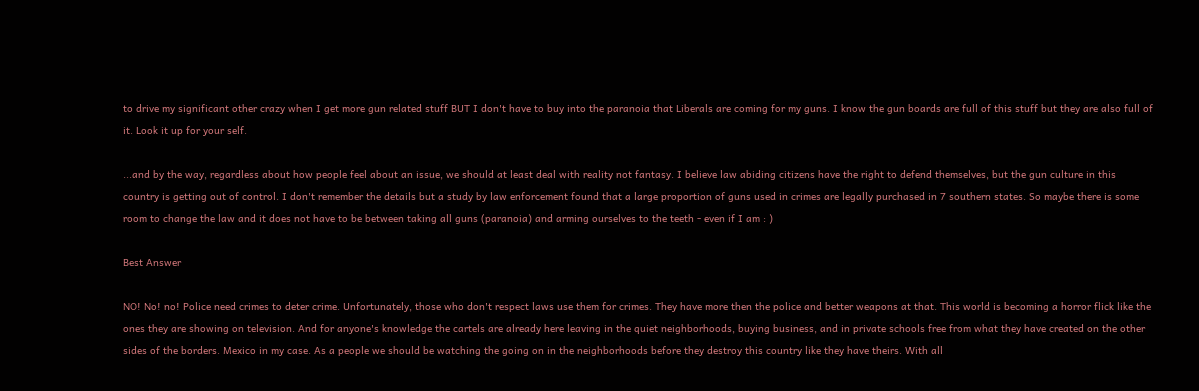to drive my significant other crazy when I get more gun related stuff BUT I don't have to buy into the paranoia that Liberals are coming for my guns. I know the gun boards are full of this stuff but they are also full of it. Look it up for your self.

...and by the way, regardless about how people feel about an issue, we should at least deal with reality not fantasy. I believe law abiding citizens have the right to defend themselves, but the gun culture in this country is getting out of control. I don't remember the details but a study by law enforcement found that a large proportion of guns used in crimes are legally purchased in 7 southern states. So maybe there is some room to change the law and it does not have to be between taking all guns (paranoia) and arming ourselves to the teeth - even if I am : )

Best Answer

NO! No! no! Police need crimes to deter crime. Unfortunately, those who don't respect laws use them for crimes. They have more then the police and better weapons at that. This world is becoming a horror flick like the ones they are showing on television. And for anyone's knowledge the cartels are already here leaving in the quiet neighborhoods, buying business, and in private schools free from what they have created on the other sides of the borders. Mexico in my case. As a people we should be watching the going on in the neighborhoods before they destroy this country like they have theirs. With all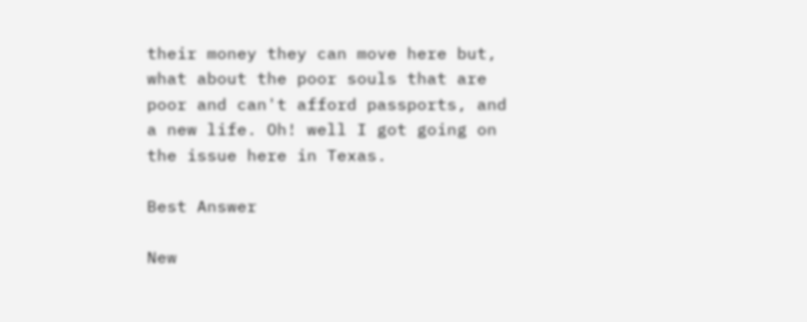their money they can move here but, what about the poor souls that are poor and can't afford passports, and a new life. Oh! well I got going on the issue here in Texas.

Best Answer

New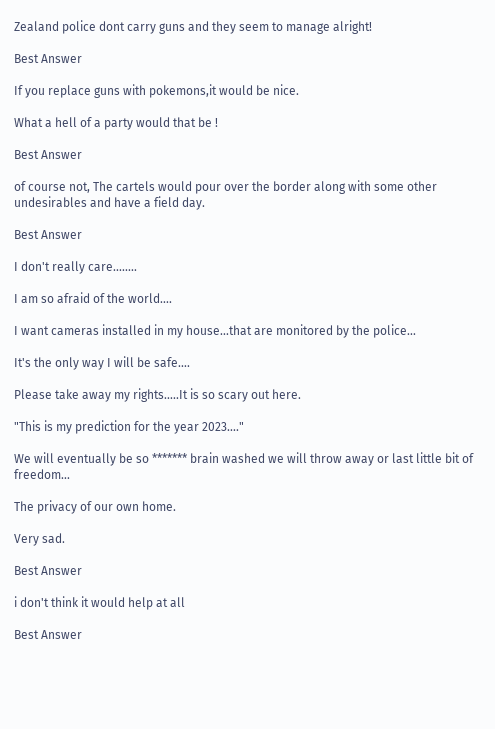Zealand police dont carry guns and they seem to manage alright!

Best Answer

If you replace guns with pokemons,it would be nice.

What a hell of a party would that be !

Best Answer

of course not, The cartels would pour over the border along with some other undesirables and have a field day.

Best Answer

I don't really care........

I am so afraid of the world....

I want cameras installed in my house...that are monitored by the police...

It's the only way I will be safe....

Please take away my rights.....It is so scary out here.

"This is my prediction for the year 2023...."

We will eventually be so ******* brain washed we will throw away or last little bit of freedom...

The privacy of our own home.

Very sad.

Best Answer

i don't think it would help at all

Best Answer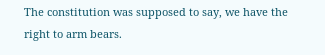The constitution was supposed to say, we have the right to arm bears.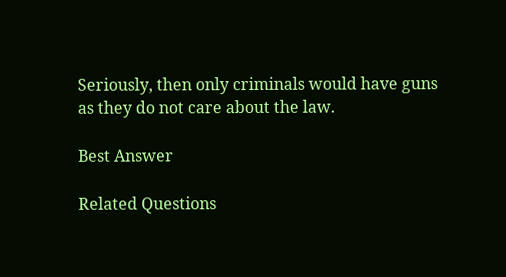Seriously, then only criminals would have guns as they do not care about the law.

Best Answer

Related Questions